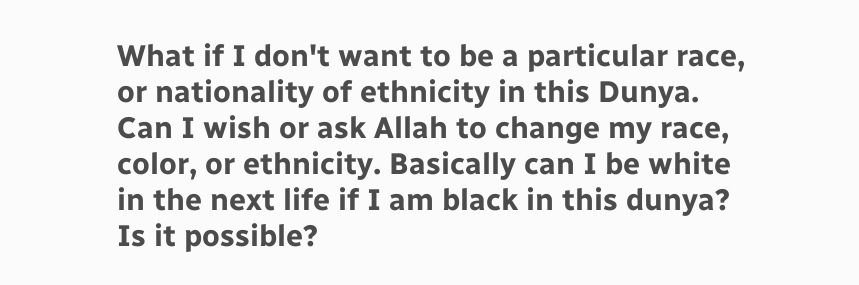What if I don't want to be a particular race, or nationality of ethnicity in this Dunya. Can I wish or ask Allah to change my race, color, or ethnicity. Basically can I be white in the next life if I am black in this dunya? Is it possible?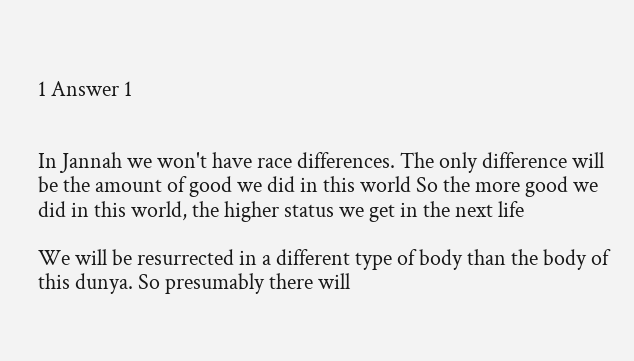1 Answer 1


In Jannah we won't have race differences. The only difference will be the amount of good we did in this world So the more good we did in this world, the higher status we get in the next life

We will be resurrected in a different type of body than the body of this dunya. So presumably there will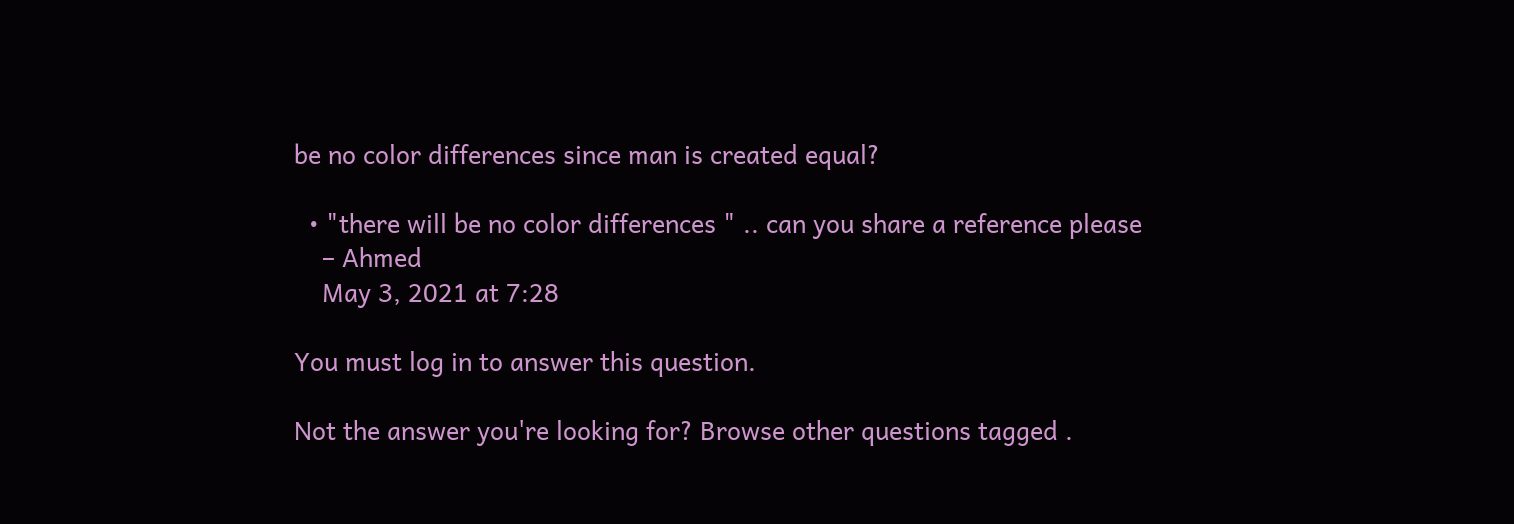be no color differences since man is created equal?

  • "there will be no color differences " .. can you share a reference please
    – Ahmed
    May 3, 2021 at 7:28

You must log in to answer this question.

Not the answer you're looking for? Browse other questions tagged .